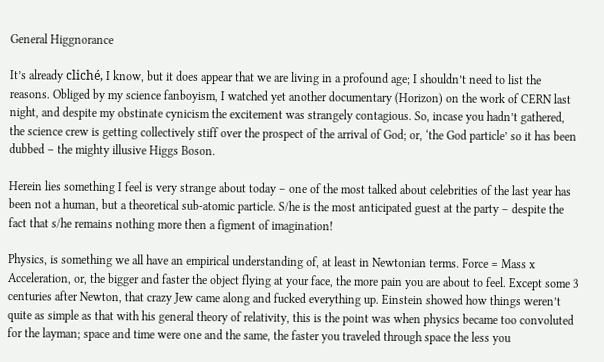General Higgnorance

It’s already cliché, I know, but it does appear that we are living in a profound age; I shouldn’t need to list the reasons. Obliged by my science fanboyism, I watched yet another documentary (Horizon) on the work of CERN last night, and despite my obstinate cynicism the excitement was strangely contagious. So, incase you hadn’t gathered, the science crew is getting collectively stiff over the prospect of the arrival of God; or, ‘the God particle’ so it has been dubbed – the mighty illusive Higgs Boson.

Herein lies something I feel is very strange about today – one of the most talked about celebrities of the last year has been not a human, but a theoretical sub-atomic particle. S/he is the most anticipated guest at the party – despite the fact that s/he remains nothing more then a figment of imagination!

Physics, is something we all have an empirical understanding of, at least in Newtonian terms. Force = Mass x Acceleration, or, the bigger and faster the object flying at your face, the more pain you are about to feel. Except some 3 centuries after Newton, that crazy Jew came along and fucked everything up. Einstein showed how things weren’t quite as simple as that with his general theory of relativity, this is the point was when physics became too convoluted for the layman; space and time were one and the same, the faster you traveled through space the less you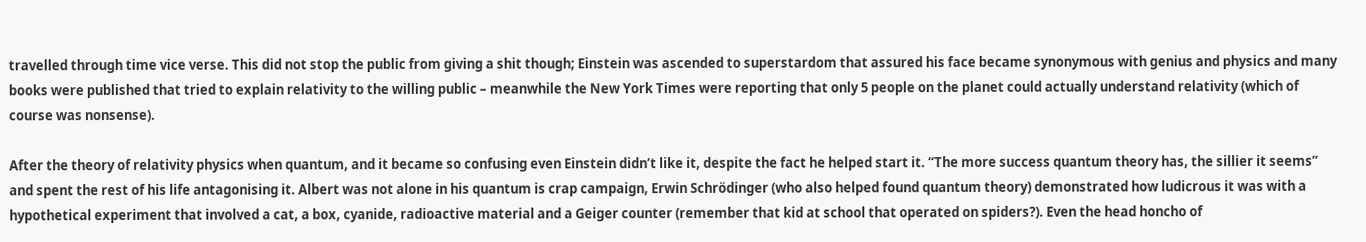travelled through time vice verse. This did not stop the public from giving a shit though; Einstein was ascended to superstardom that assured his face became synonymous with genius and physics and many books were published that tried to explain relativity to the willing public – meanwhile the New York Times were reporting that only 5 people on the planet could actually understand relativity (which of course was nonsense).

After the theory of relativity physics when quantum, and it became so confusing even Einstein didn’t like it, despite the fact he helped start it. “The more success quantum theory has, the sillier it seems” and spent the rest of his life antagonising it. Albert was not alone in his quantum is crap campaign, Erwin Schrödinger (who also helped found quantum theory) demonstrated how ludicrous it was with a hypothetical experiment that involved a cat, a box, cyanide, radioactive material and a Geiger counter (remember that kid at school that operated on spiders?). Even the head honcho of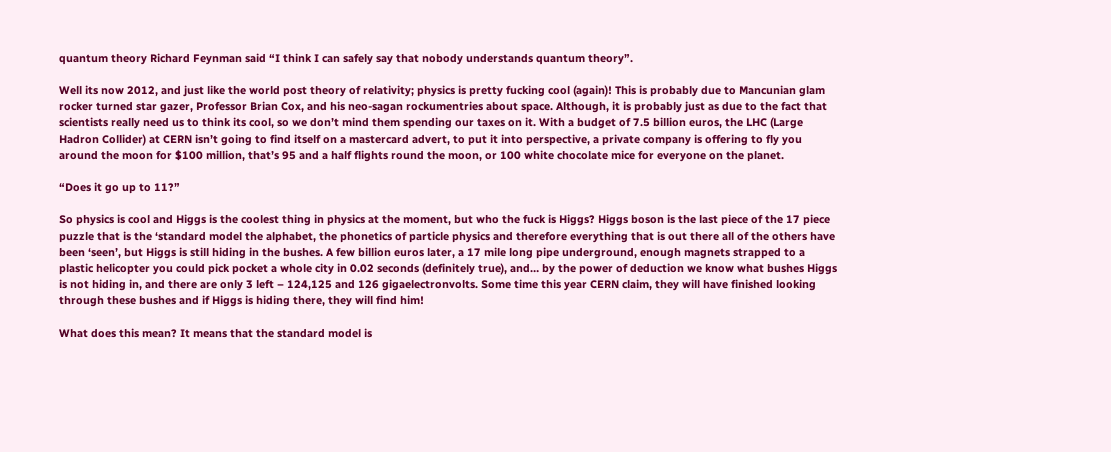quantum theory Richard Feynman said “I think I can safely say that nobody understands quantum theory”.

Well its now 2012, and just like the world post theory of relativity; physics is pretty fucking cool (again)! This is probably due to Mancunian glam rocker turned star gazer, Professor Brian Cox, and his neo-sagan rockumentries about space. Although, it is probably just as due to the fact that scientists really need us to think its cool, so we don’t mind them spending our taxes on it. With a budget of 7.5 billion euros, the LHC (Large Hadron Collider) at CERN isn’t going to find itself on a mastercard advert, to put it into perspective, a private company is offering to fly you around the moon for $100 million, that’s 95 and a half flights round the moon, or 100 white chocolate mice for everyone on the planet.

“Does it go up to 11?”

So physics is cool and Higgs is the coolest thing in physics at the moment, but who the fuck is Higgs? Higgs boson is the last piece of the 17 piece puzzle that is the ‘standard model the alphabet, the phonetics of particle physics and therefore everything that is out there all of the others have been ‘seen’, but Higgs is still hiding in the bushes. A few billion euros later, a 17 mile long pipe underground, enough magnets strapped to a plastic helicopter you could pick pocket a whole city in 0.02 seconds (definitely true), and… by the power of deduction we know what bushes Higgs is not hiding in, and there are only 3 left – 124,125 and 126 gigaelectronvolts. Some time this year CERN claim, they will have finished looking through these bushes and if Higgs is hiding there, they will find him!

What does this mean? It means that the standard model is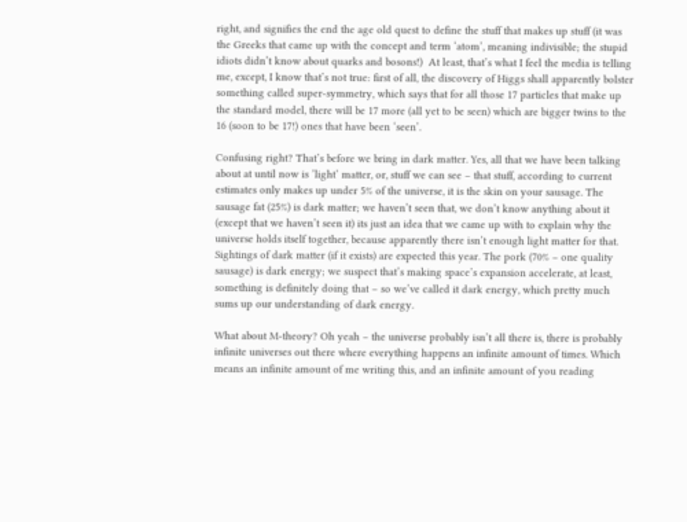right, and signifies the end the age old quest to define the stuff that makes up stuff (it was the Greeks that came up with the concept and term ‘atom’, meaning indivisible; the stupid idiots didn’t know about quarks and bosons!)  At least, that’s what I feel the media is telling me, except, I know that’s not true: first of all, the discovery of Higgs shall apparently bolster something called super-symmetry, which says that for all those 17 particles that make up the standard model, there will be 17 more (all yet to be seen) which are bigger twins to the 16 (soon to be 17!) ones that have been ‘seen’.

Confusing right? That’s before we bring in dark matter. Yes, all that we have been talking about at until now is ’light’ matter, or, stuff we can see – that stuff, according to current estimates only makes up under 5% of the universe, it is the skin on your sausage. The sausage fat (25%) is dark matter; we haven’t seen that, we don’t know anything about it (except that we haven’t seen it) its just an idea that we came up with to explain why the universe holds itself together, because apparently there isn’t enough light matter for that. Sightings of dark matter (if it exists) are expected this year. The pork (70% – one quality sausage) is dark energy; we suspect that’s making space’s expansion accelerate, at least, something is definitely doing that – so we’ve called it dark energy, which pretty much sums up our understanding of dark energy.

What about M-theory? Oh yeah – the universe probably isn’t all there is, there is probably infinite universes out there where everything happens an infinite amount of times. Which means an infinite amount of me writing this, and an infinite amount of you reading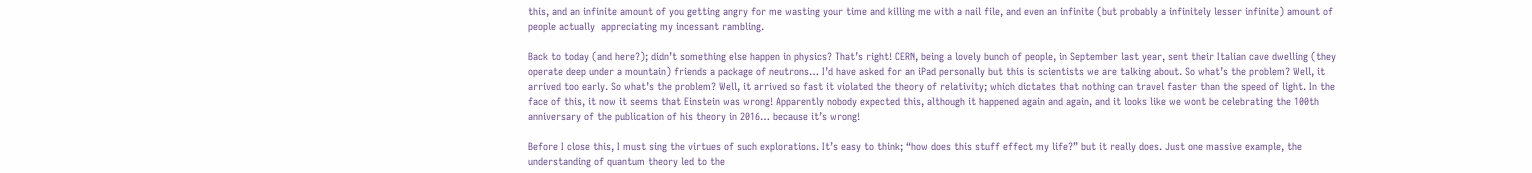this, and an infinite amount of you getting angry for me wasting your time and killing me with a nail file, and even an infinite (but probably a infinitely lesser infinite) amount of people actually  appreciating my incessant rambling.

Back to today (and here?); didn’t something else happen in physics? That’s right! CERN, being a lovely bunch of people, in September last year, sent their Italian cave dwelling (they operate deep under a mountain) friends a package of neutrons… I’d have asked for an iPad personally but this is scientists we are talking about. So what’s the problem? Well, it arrived too early. So what’s the problem? Well, it arrived so fast it violated the theory of relativity; which dictates that nothing can travel faster than the speed of light. In the face of this, it now it seems that Einstein was wrong! Apparently nobody expected this, although it happened again and again, and it looks like we wont be celebrating the 100th anniversary of the publication of his theory in 2016… because it’s wrong!

Before I close this, I must sing the virtues of such explorations. It’s easy to think; “how does this stuff effect my life?” but it really does. Just one massive example, the understanding of quantum theory led to the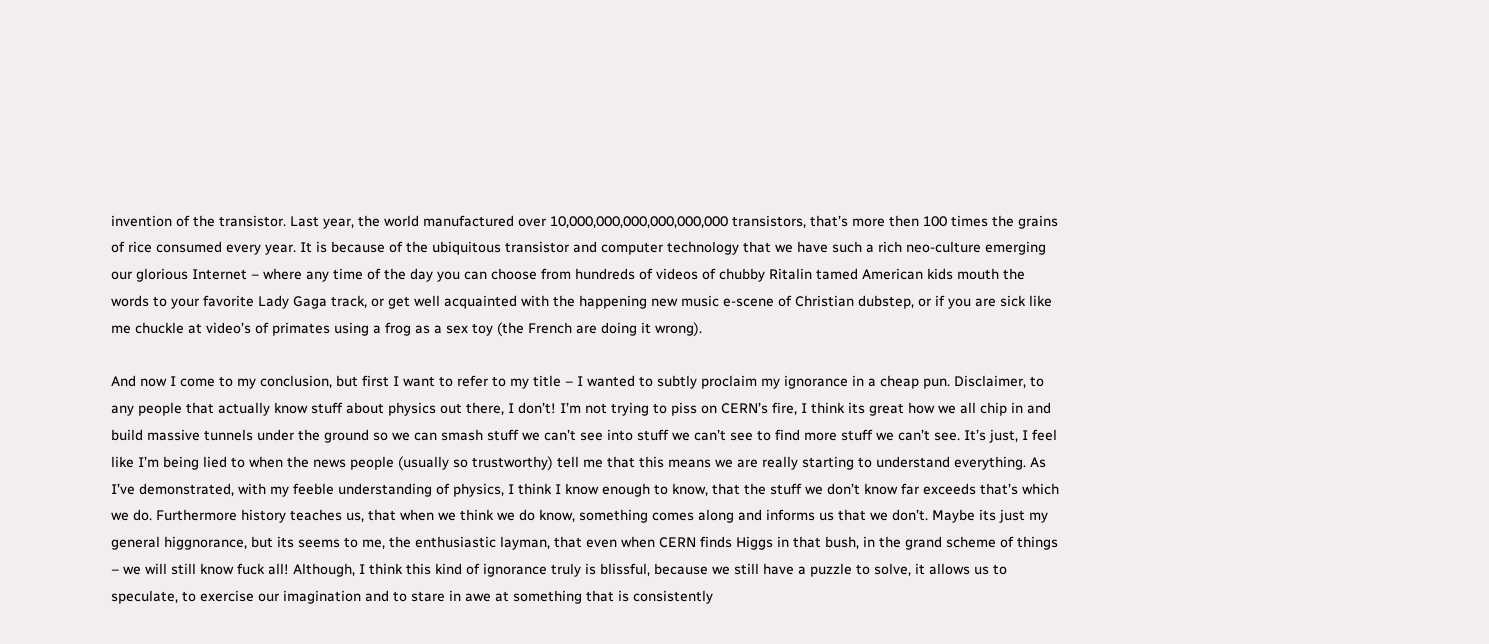invention of the transistor. Last year, the world manufactured over 10,000,000,000,000,000,000 transistors, that’s more then 100 times the grains of rice consumed every year. It is because of the ubiquitous transistor and computer technology that we have such a rich neo-culture emerging our glorious Internet – where any time of the day you can choose from hundreds of videos of chubby Ritalin tamed American kids mouth the words to your favorite Lady Gaga track, or get well acquainted with the happening new music e-scene of Christian dubstep, or if you are sick like me chuckle at video’s of primates using a frog as a sex toy (the French are doing it wrong).

And now I come to my conclusion, but first I want to refer to my title – I wanted to subtly proclaim my ignorance in a cheap pun. Disclaimer, to any people that actually know stuff about physics out there, I don’t! I’m not trying to piss on CERN’s fire, I think its great how we all chip in and build massive tunnels under the ground so we can smash stuff we can’t see into stuff we can’t see to find more stuff we can’t see. It’s just, I feel like I’m being lied to when the news people (usually so trustworthy) tell me that this means we are really starting to understand everything. As I’ve demonstrated, with my feeble understanding of physics, I think I know enough to know, that the stuff we don’t know far exceeds that’s which we do. Furthermore history teaches us, that when we think we do know, something comes along and informs us that we don’t. Maybe its just my general higgnorance, but its seems to me, the enthusiastic layman, that even when CERN finds Higgs in that bush, in the grand scheme of things – we will still know fuck all! Although, I think this kind of ignorance truly is blissful, because we still have a puzzle to solve, it allows us to speculate, to exercise our imagination and to stare in awe at something that is consistently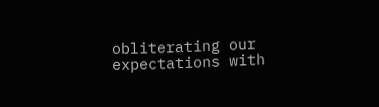obliterating our expectations with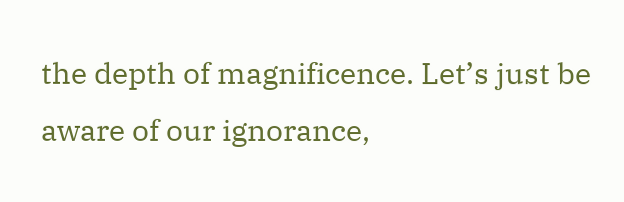the depth of magnificence. Let’s just be aware of our ignorance,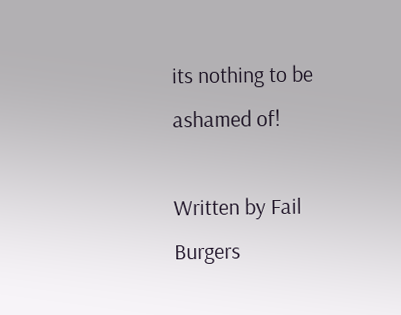its nothing to be ashamed of!

Written by Fail Burgers